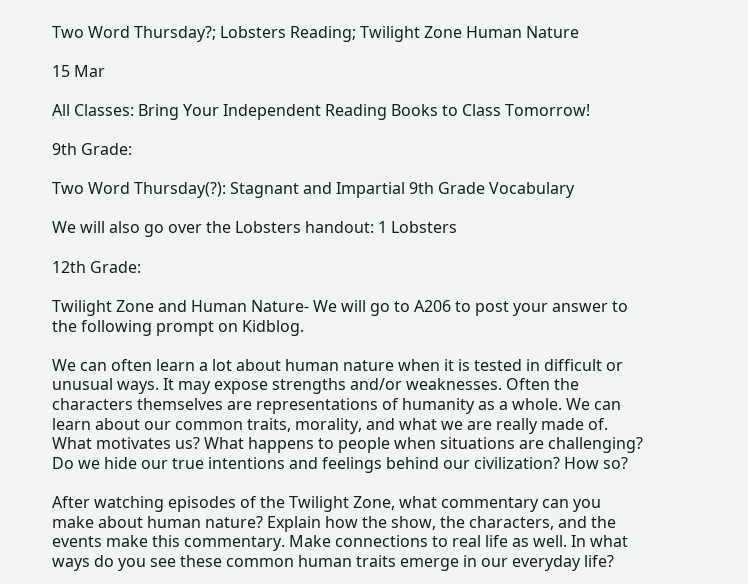Two Word Thursday?; Lobsters Reading; Twilight Zone Human Nature

15 Mar

All Classes: Bring Your Independent Reading Books to Class Tomorrow!

9th Grade:

Two Word Thursday(?): Stagnant and Impartial 9th Grade Vocabulary

We will also go over the Lobsters handout: 1 Lobsters

12th Grade:

Twilight Zone and Human Nature- We will go to A206 to post your answer to the following prompt on Kidblog.

We can often learn a lot about human nature when it is tested in difficult or unusual ways. It may expose strengths and/or weaknesses. Often the characters themselves are representations of humanity as a whole. We can learn about our common traits, morality, and what we are really made of. What motivates us? What happens to people when situations are challenging? Do we hide our true intentions and feelings behind our civilization? How so?

After watching episodes of the Twilight Zone, what commentary can you make about human nature? Explain how the show, the characters, and the events make this commentary. Make connections to real life as well. In what ways do you see these common human traits emerge in our everyday life?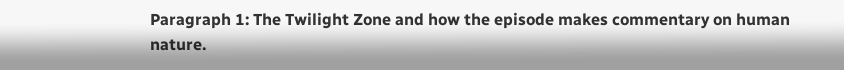Paragraph 1: The Twilight Zone and how the episode makes commentary on human nature.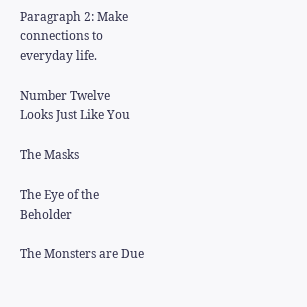Paragraph 2: Make connections to everyday life.

Number Twelve Looks Just Like You

The Masks

The Eye of the Beholder

The Monsters are Due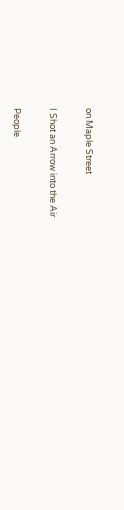on Maple Street

I Shot an Arrow into the Air

People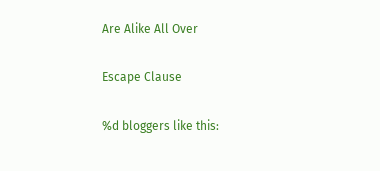Are Alike All Over

Escape Clause

%d bloggers like this: